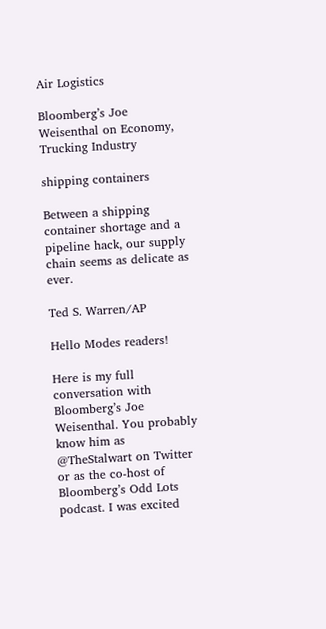Air Logistics

Bloomberg’s Joe Weisenthal on Economy, Trucking Industry

shipping containers

Between a shipping container shortage and a pipeline hack, our supply chain seems as delicate as ever.

Ted S. Warren/AP

Hello Modes readers!

Here is my full conversation with Bloomberg’s Joe Weisenthal. You probably know him as @TheStalwart on Twitter or as the co-host of Bloomberg’s Odd Lots podcast. I was excited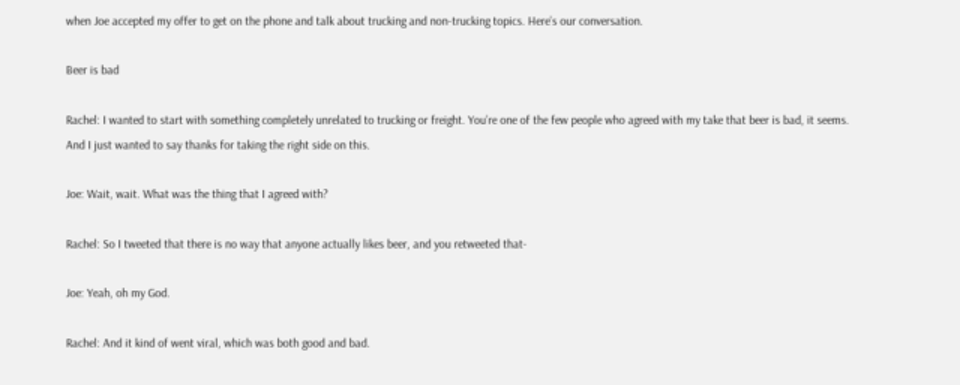when Joe accepted my offer to get on the phone and talk about trucking and non-trucking topics. Here’s our conversation.

Beer is bad

Rachel: I wanted to start with something completely unrelated to trucking or freight. You’re one of the few people who agreed with my take that beer is bad, it seems. And I just wanted to say thanks for taking the right side on this.

Joe: Wait, wait. What was the thing that I agreed with?

Rachel: So I tweeted that there is no way that anyone actually likes beer, and you retweeted that-

Joe: Yeah, oh my God.

Rachel: And it kind of went viral, which was both good and bad.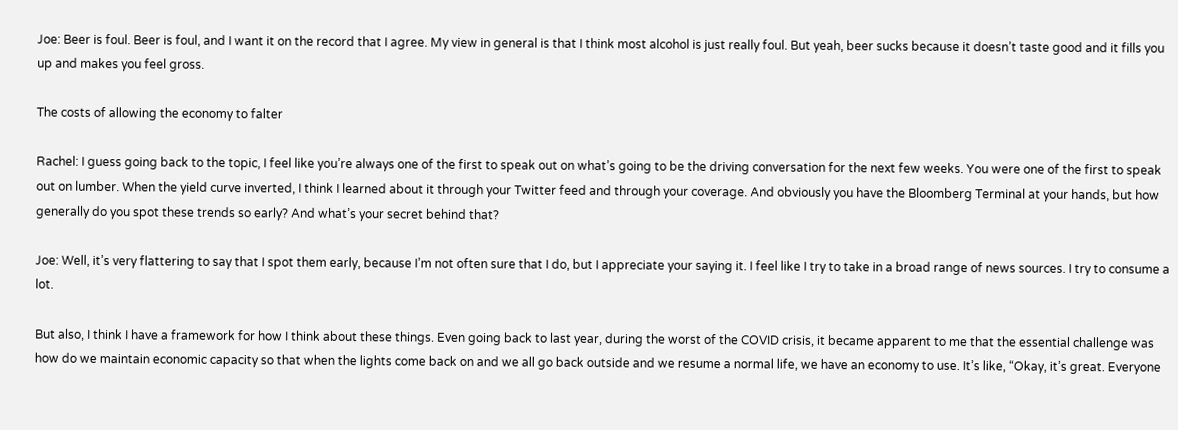Joe: Beer is foul. Beer is foul, and I want it on the record that I agree. My view in general is that I think most alcohol is just really foul. But yeah, beer sucks because it doesn’t taste good and it fills you up and makes you feel gross.

The costs of allowing the economy to falter

Rachel: I guess going back to the topic, I feel like you’re always one of the first to speak out on what’s going to be the driving conversation for the next few weeks. You were one of the first to speak out on lumber. When the yield curve inverted, I think I learned about it through your Twitter feed and through your coverage. And obviously you have the Bloomberg Terminal at your hands, but how generally do you spot these trends so early? And what’s your secret behind that?

Joe: Well, it’s very flattering to say that I spot them early, because I’m not often sure that I do, but I appreciate your saying it. I feel like I try to take in a broad range of news sources. I try to consume a lot.

But also, I think I have a framework for how I think about these things. Even going back to last year, during the worst of the COVID crisis, it became apparent to me that the essential challenge was how do we maintain economic capacity so that when the lights come back on and we all go back outside and we resume a normal life, we have an economy to use. It’s like, “Okay, it’s great. Everyone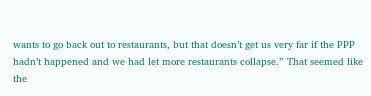wants to go back out to restaurants, but that doesn’t get us very far if the PPP hadn’t happened and we had let more restaurants collapse.” That seemed like the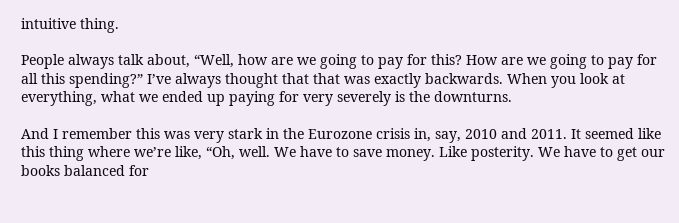intuitive thing.

People always talk about, “Well, how are we going to pay for this? How are we going to pay for all this spending?” I’ve always thought that that was exactly backwards. When you look at everything, what we ended up paying for very severely is the downturns.

And I remember this was very stark in the Eurozone crisis in, say, 2010 and 2011. It seemed like this thing where we’re like, “Oh, well. We have to save money. Like posterity. We have to get our books balanced for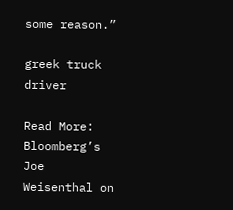some reason.”

greek truck driver

Read More: Bloomberg’s Joe Weisenthal on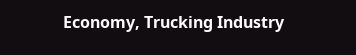Economy, Trucking Industry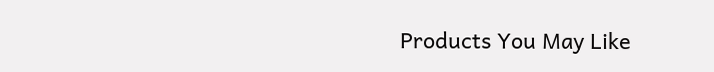Products You May Like